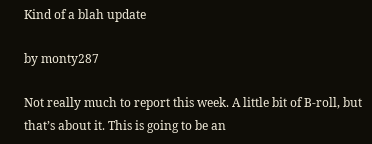Kind of a blah update

by monty287

Not really much to report this week. A little bit of B-roll, but that’s about it. This is going to be an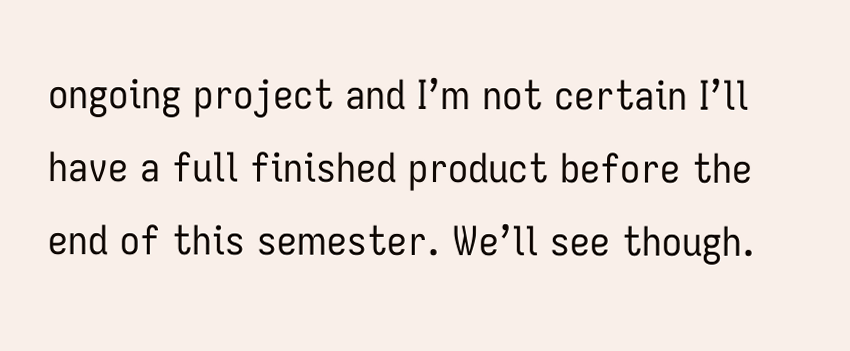ongoing project and I’m not certain I’ll have a full finished product before the end of this semester. We’ll see though.